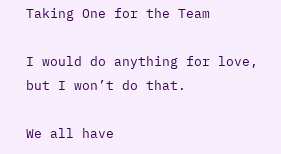Taking One for the Team

I would do anything for love, but I won’t do that.

We all have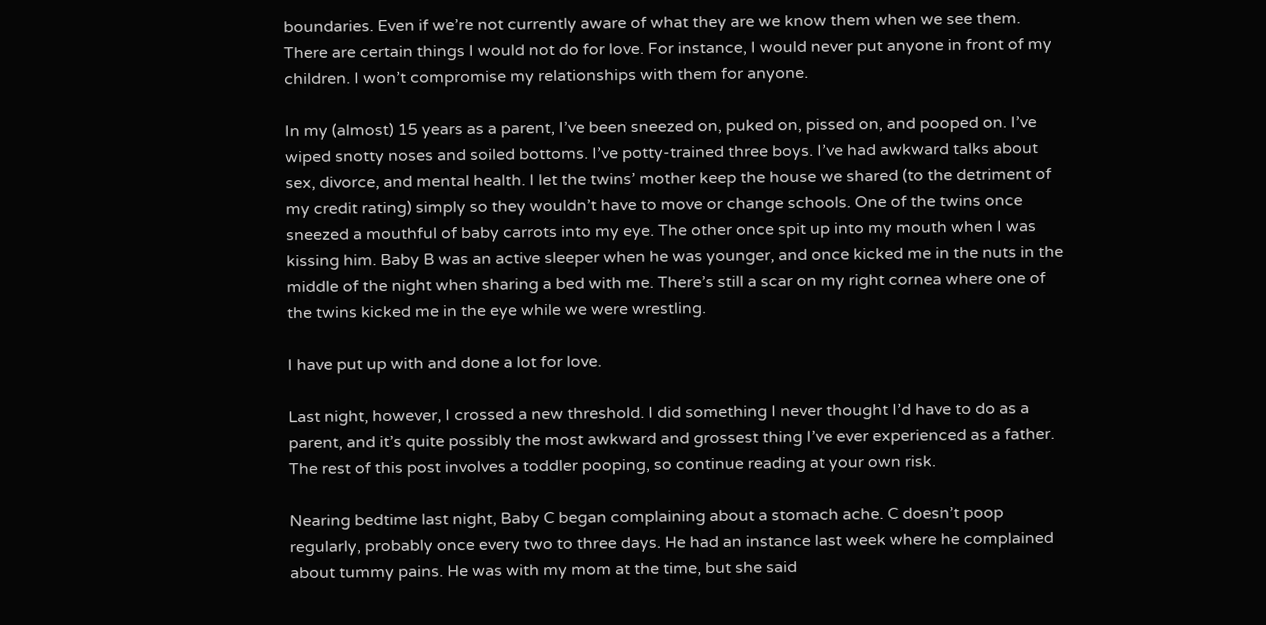boundaries. Even if we’re not currently aware of what they are we know them when we see them. There are certain things I would not do for love. For instance, I would never put anyone in front of my children. I won’t compromise my relationships with them for anyone.

In my (almost) 15 years as a parent, I’ve been sneezed on, puked on, pissed on, and pooped on. I’ve wiped snotty noses and soiled bottoms. I’ve potty-trained three boys. I’ve had awkward talks about sex, divorce, and mental health. I let the twins’ mother keep the house we shared (to the detriment of my credit rating) simply so they wouldn’t have to move or change schools. One of the twins once sneezed a mouthful of baby carrots into my eye. The other once spit up into my mouth when I was kissing him. Baby B was an active sleeper when he was younger, and once kicked me in the nuts in the middle of the night when sharing a bed with me. There’s still a scar on my right cornea where one of the twins kicked me in the eye while we were wrestling.

I have put up with and done a lot for love.

Last night, however, I crossed a new threshold. I did something I never thought I’d have to do as a parent, and it’s quite possibly the most awkward and grossest thing I’ve ever experienced as a father. The rest of this post involves a toddler pooping, so continue reading at your own risk.

Nearing bedtime last night, Baby C began complaining about a stomach ache. C doesn’t poop regularly, probably once every two to three days. He had an instance last week where he complained about tummy pains. He was with my mom at the time, but she said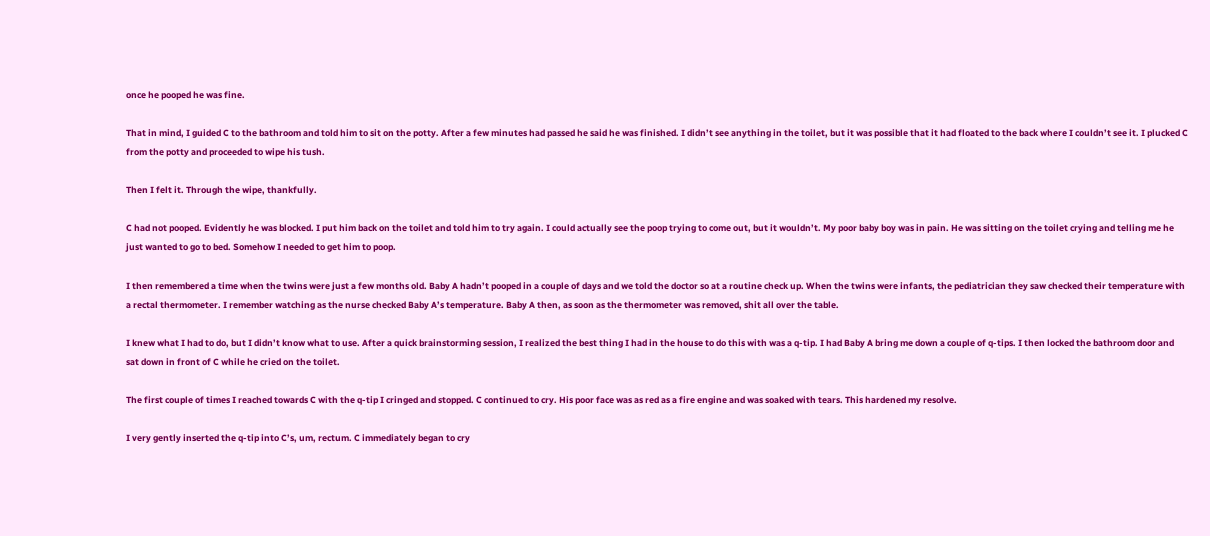once he pooped he was fine.

That in mind, I guided C to the bathroom and told him to sit on the potty. After a few minutes had passed he said he was finished. I didn’t see anything in the toilet, but it was possible that it had floated to the back where I couldn’t see it. I plucked C from the potty and proceeded to wipe his tush.

Then I felt it. Through the wipe, thankfully.

C had not pooped. Evidently he was blocked. I put him back on the toilet and told him to try again. I could actually see the poop trying to come out, but it wouldn’t. My poor baby boy was in pain. He was sitting on the toilet crying and telling me he just wanted to go to bed. Somehow I needed to get him to poop.

I then remembered a time when the twins were just a few months old. Baby A hadn’t pooped in a couple of days and we told the doctor so at a routine check up. When the twins were infants, the pediatrician they saw checked their temperature with a rectal thermometer. I remember watching as the nurse checked Baby A’s temperature. Baby A then, as soon as the thermometer was removed, shit all over the table.

I knew what I had to do, but I didn’t know what to use. After a quick brainstorming session, I realized the best thing I had in the house to do this with was a q-tip. I had Baby A bring me down a couple of q-tips. I then locked the bathroom door and sat down in front of C while he cried on the toilet.

The first couple of times I reached towards C with the q-tip I cringed and stopped. C continued to cry. His poor face was as red as a fire engine and was soaked with tears. This hardened my resolve.

I very gently inserted the q-tip into C’s, um, rectum. C immediately began to cry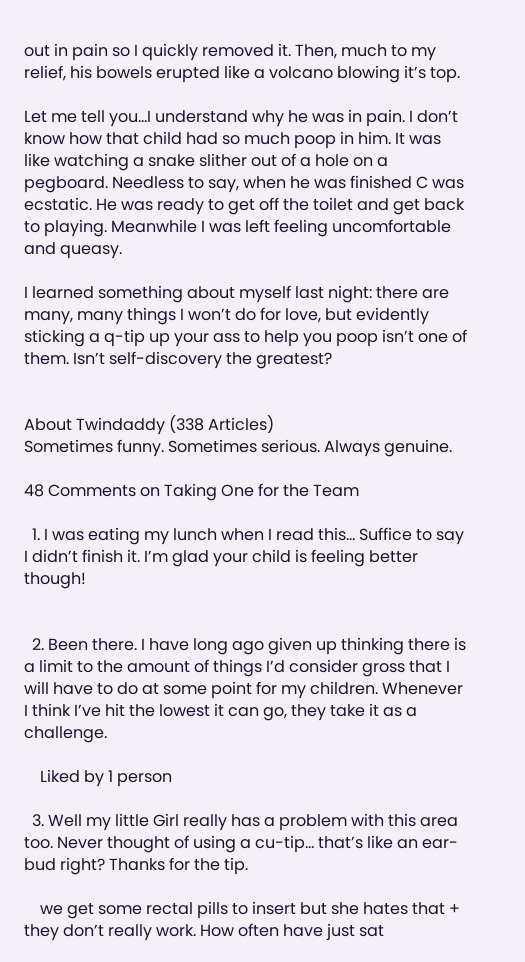out in pain so I quickly removed it. Then, much to my relief, his bowels erupted like a volcano blowing it’s top.

Let me tell you…I understand why he was in pain. I don’t know how that child had so much poop in him. It was like watching a snake slither out of a hole on a pegboard. Needless to say, when he was finished C was ecstatic. He was ready to get off the toilet and get back to playing. Meanwhile I was left feeling uncomfortable and queasy.

I learned something about myself last night: there are many, many things I won’t do for love, but evidently sticking a q-tip up your ass to help you poop isn’t one of them. Isn’t self-discovery the greatest?


About Twindaddy (338 Articles)
Sometimes funny. Sometimes serious. Always genuine.

48 Comments on Taking One for the Team

  1. I was eating my lunch when I read this… Suffice to say I didn’t finish it. I’m glad your child is feeling better though!


  2. Been there. I have long ago given up thinking there is a limit to the amount of things I’d consider gross that I will have to do at some point for my children. Whenever I think I’ve hit the lowest it can go, they take it as a challenge.

    Liked by 1 person

  3. Well my little Girl really has a problem with this area too. Never thought of using a cu-tip… that’s like an ear-bud right? Thanks for the tip.

    we get some rectal pills to insert but she hates that + they don’t really work. How often have just sat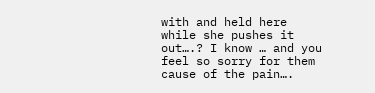with and held here while she pushes it out….? I know … and you feel so sorry for them cause of the pain….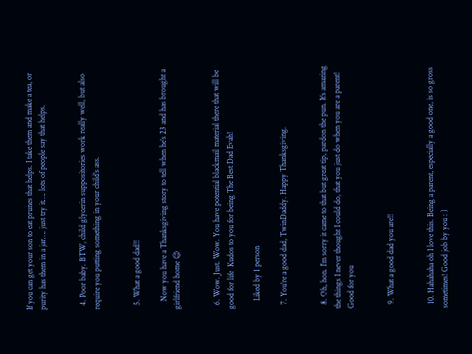If you can get your son to eat prunes that helps. I take them and make a tea, or purity has them in a jar…. just try it…. lots of people say that helps.


  4. Poor baby. BTW, child glycerin suppositories work really well, but also require you putting something in your child’s ass.


  5. What a good dad!!

    Now you have a Thanksgiving story to tell when he’s 23 and has brought a girlfriend home 😉


  6. Wow. Just. Wow. You have potential blackmail material there that will be good for life  Kudos to you for being The Best Dad Evah!

    Liked by 1 person

  7. You’re a good dad, TwinDaddy. Happy Thanksgiving.


  8. Oh, hon. I’m sorry it came to that but great tip, pardon the pun. It’s amazing the things I never thought I could do, that you just do when you are a parent! Good for you


  9. What a good dad you are!!


  10. Hahahaha oh I love this. Being a parent, especially a good one, is so gross sometimes! Good job by you : )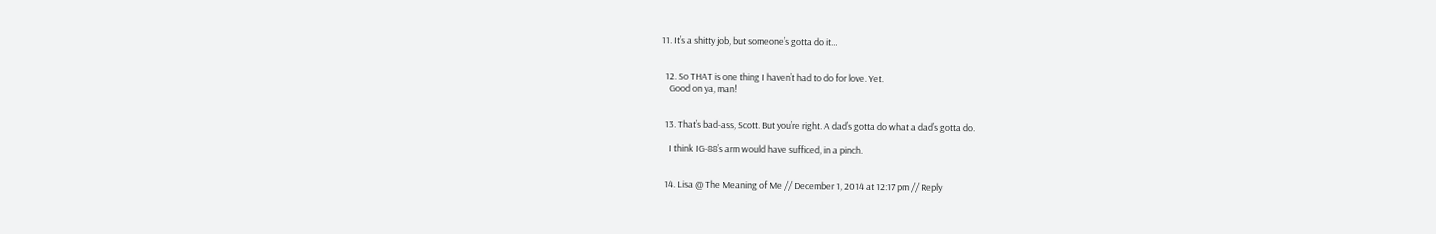11. It’s a shitty job, but someone’s gotta do it…


  12. So THAT is one thing I haven’t had to do for love. Yet.
    Good on ya, man!


  13. That’s bad-ass, Scott. But you’re right. A dad’s gotta do what a dad’s gotta do.

    I think IG-88’s arm would have sufficed, in a pinch.


  14. Lisa @ The Meaning of Me // December 1, 2014 at 12:17 pm // Reply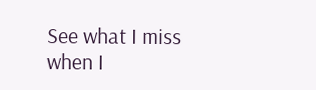See what I miss when I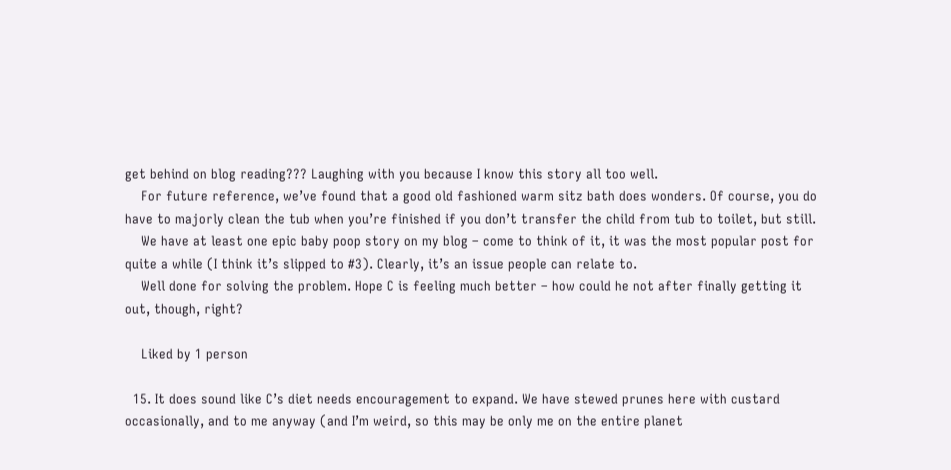get behind on blog reading??? Laughing with you because I know this story all too well.
    For future reference, we’ve found that a good old fashioned warm sitz bath does wonders. Of course, you do have to majorly clean the tub when you’re finished if you don’t transfer the child from tub to toilet, but still.
    We have at least one epic baby poop story on my blog – come to think of it, it was the most popular post for quite a while (I think it’s slipped to #3). Clearly, it’s an issue people can relate to.
    Well done for solving the problem. Hope C is feeling much better – how could he not after finally getting it out, though, right?

    Liked by 1 person

  15. It does sound like C’s diet needs encouragement to expand. We have stewed prunes here with custard occasionally, and to me anyway (and I’m weird, so this may be only me on the entire planet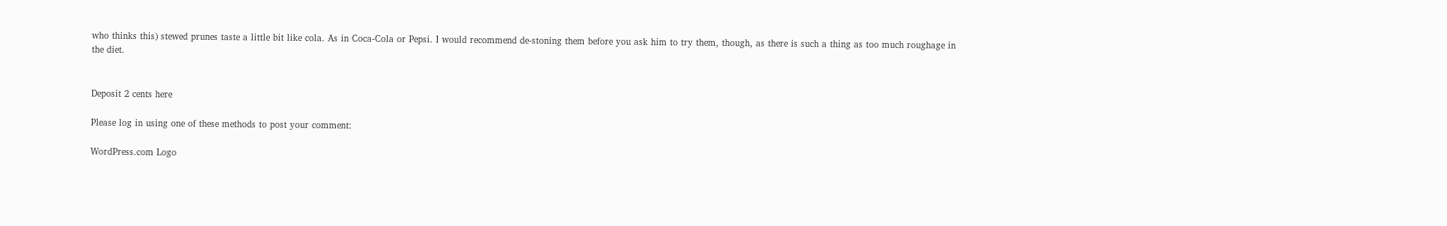who thinks this) stewed prunes taste a little bit like cola. As in Coca-Cola or Pepsi. I would recommend de-stoning them before you ask him to try them, though, as there is such a thing as too much roughage in the diet.


Deposit 2 cents here

Please log in using one of these methods to post your comment:

WordPress.com Logo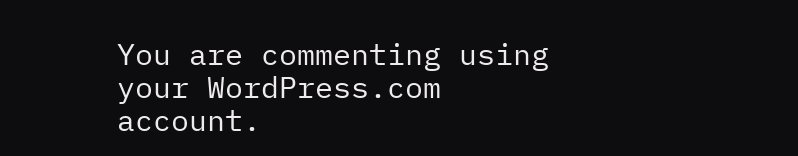You are commenting using your WordPress.com account.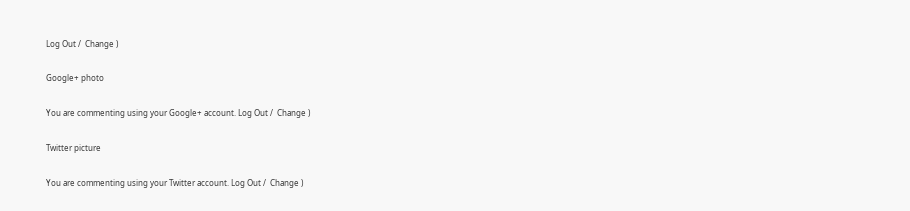Log Out /  Change )

Google+ photo

You are commenting using your Google+ account. Log Out /  Change )

Twitter picture

You are commenting using your Twitter account. Log Out /  Change )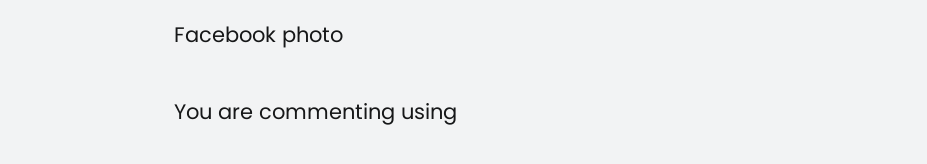Facebook photo

You are commenting using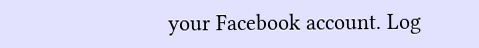your Facebook account. Log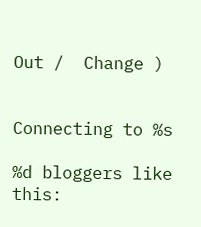Out /  Change )


Connecting to %s

%d bloggers like this: